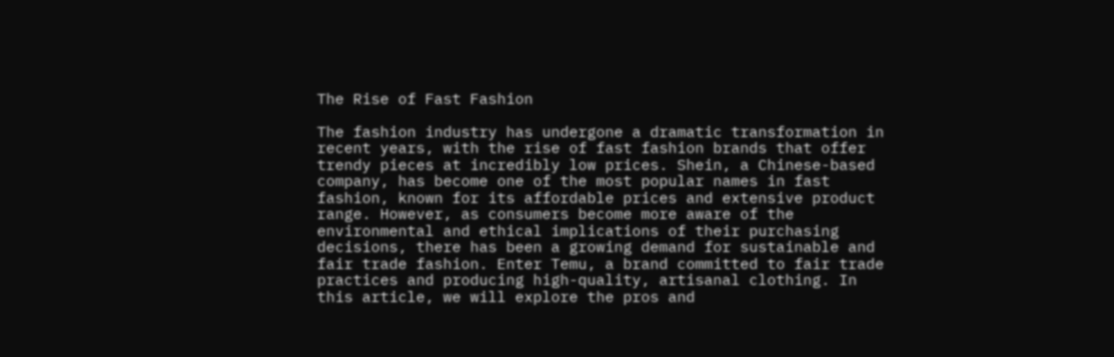The Rise of Fast Fashion

The fashion industry has undergone a dramatic transformation in recent years, with the rise of fast fashion brands that offer trendy pieces at incredibly low prices. Shein, a Chinese-based company, has become one of the most popular names in fast fashion, known for its affordable prices and extensive product range. However, as consumers become more aware of the environmental and ethical implications of their purchasing decisions, there has been a growing demand for sustainable and fair trade fashion. Enter Temu, a brand committed to fair trade practices and producing high-quality, artisanal clothing. In this article, we will explore the pros and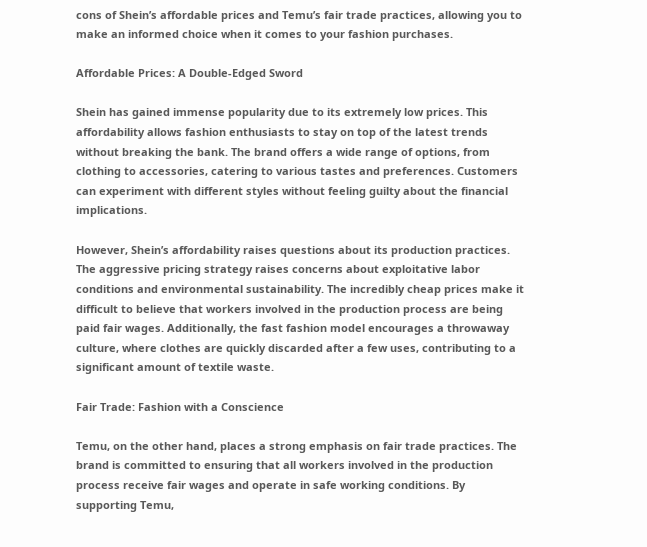cons of Shein’s affordable prices and Temu’s fair trade practices, allowing you to make an informed choice when it comes to your fashion purchases.

Affordable Prices: A Double-Edged Sword

Shein has gained immense popularity due to its extremely low prices. This affordability allows fashion enthusiasts to stay on top of the latest trends without breaking the bank. The brand offers a wide range of options, from clothing to accessories, catering to various tastes and preferences. Customers can experiment with different styles without feeling guilty about the financial implications.

However, Shein’s affordability raises questions about its production practices. The aggressive pricing strategy raises concerns about exploitative labor conditions and environmental sustainability. The incredibly cheap prices make it difficult to believe that workers involved in the production process are being paid fair wages. Additionally, the fast fashion model encourages a throwaway culture, where clothes are quickly discarded after a few uses, contributing to a significant amount of textile waste.

Fair Trade: Fashion with a Conscience

Temu, on the other hand, places a strong emphasis on fair trade practices. The brand is committed to ensuring that all workers involved in the production process receive fair wages and operate in safe working conditions. By supporting Temu,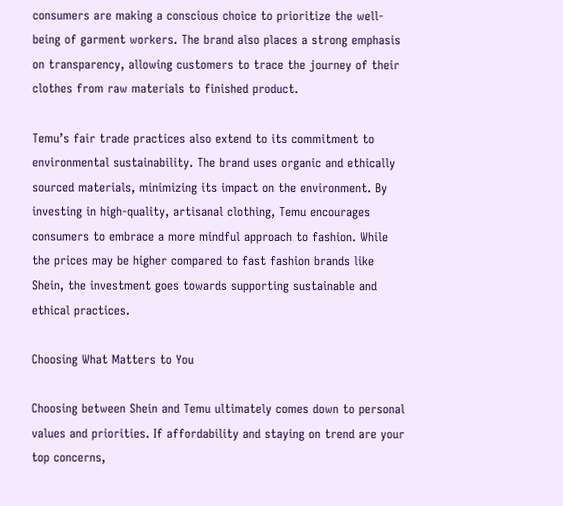consumers are making a conscious choice to prioritize the well-being of garment workers. The brand also places a strong emphasis on transparency, allowing customers to trace the journey of their clothes from raw materials to finished product.

Temu’s fair trade practices also extend to its commitment to environmental sustainability. The brand uses organic and ethically sourced materials, minimizing its impact on the environment. By investing in high-quality, artisanal clothing, Temu encourages consumers to embrace a more mindful approach to fashion. While the prices may be higher compared to fast fashion brands like Shein, the investment goes towards supporting sustainable and ethical practices.

Choosing What Matters to You

Choosing between Shein and Temu ultimately comes down to personal values and priorities. If affordability and staying on trend are your top concerns,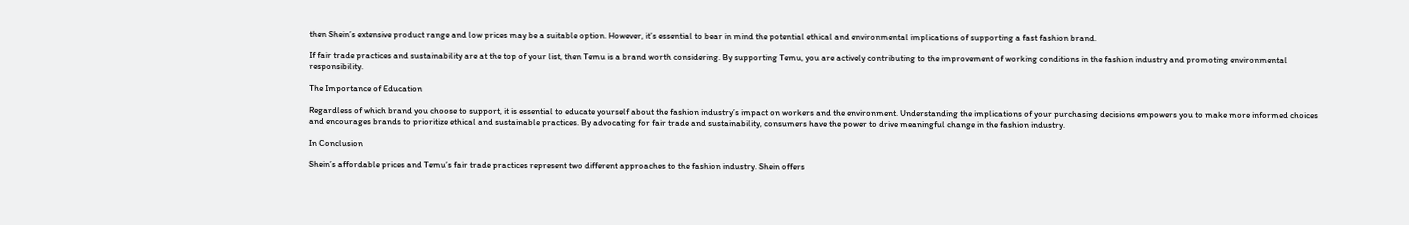then Shein’s extensive product range and low prices may be a suitable option. However, it’s essential to bear in mind the potential ethical and environmental implications of supporting a fast fashion brand.

If fair trade practices and sustainability are at the top of your list, then Temu is a brand worth considering. By supporting Temu, you are actively contributing to the improvement of working conditions in the fashion industry and promoting environmental responsibility.

The Importance of Education

Regardless of which brand you choose to support, it is essential to educate yourself about the fashion industry’s impact on workers and the environment. Understanding the implications of your purchasing decisions empowers you to make more informed choices and encourages brands to prioritize ethical and sustainable practices. By advocating for fair trade and sustainability, consumers have the power to drive meaningful change in the fashion industry.

In Conclusion

Shein’s affordable prices and Temu’s fair trade practices represent two different approaches to the fashion industry. Shein offers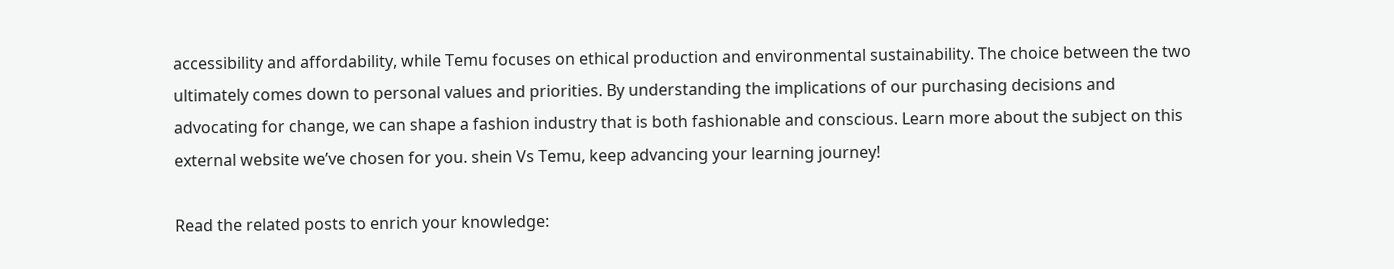accessibility and affordability, while Temu focuses on ethical production and environmental sustainability. The choice between the two ultimately comes down to personal values and priorities. By understanding the implications of our purchasing decisions and advocating for change, we can shape a fashion industry that is both fashionable and conscious. Learn more about the subject on this external website we’ve chosen for you. shein Vs Temu, keep advancing your learning journey!

Read the related posts to enrich your knowledge: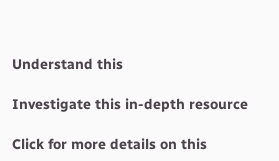Understand this

Investigate this in-depth resource

Click for more details on this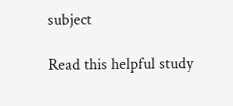subject

Read this helpful study